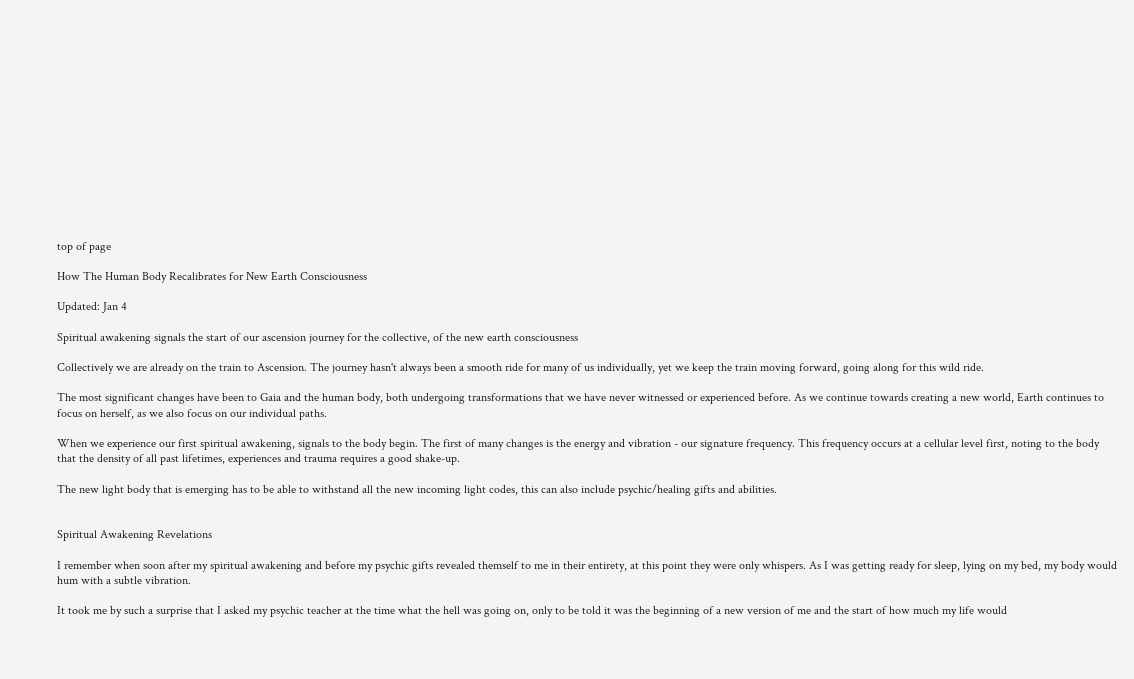top of page

How The Human Body Recalibrates for New Earth Consciousness

Updated: Jan 4

Spiritual awakening signals the start of our ascension journey for the collective, of the new earth consciousness

Collectively we are already on the train to Ascension. The journey hasn't always been a smooth ride for many of us individually, yet we keep the train moving forward, going along for this wild ride.

The most significant changes have been to Gaia and the human body, both undergoing transformations that we have never witnessed or experienced before. As we continue towards creating a new world, Earth continues to focus on herself, as we also focus on our individual paths.

When we experience our first spiritual awakening, signals to the body begin. The first of many changes is the energy and vibration - our signature frequency. This frequency occurs at a cellular level first, noting to the body that the density of all past lifetimes, experiences and trauma requires a good shake-up.

The new light body that is emerging has to be able to withstand all the new incoming light codes, this can also include psychic/healing gifts and abilities.


Spiritual Awakening Revelations

I remember when soon after my spiritual awakening and before my psychic gifts revealed themself to me in their entirety, at this point they were only whispers. As I was getting ready for sleep, lying on my bed, my body would hum with a subtle vibration.

It took me by such a surprise that I asked my psychic teacher at the time what the hell was going on, only to be told it was the beginning of a new version of me and the start of how much my life would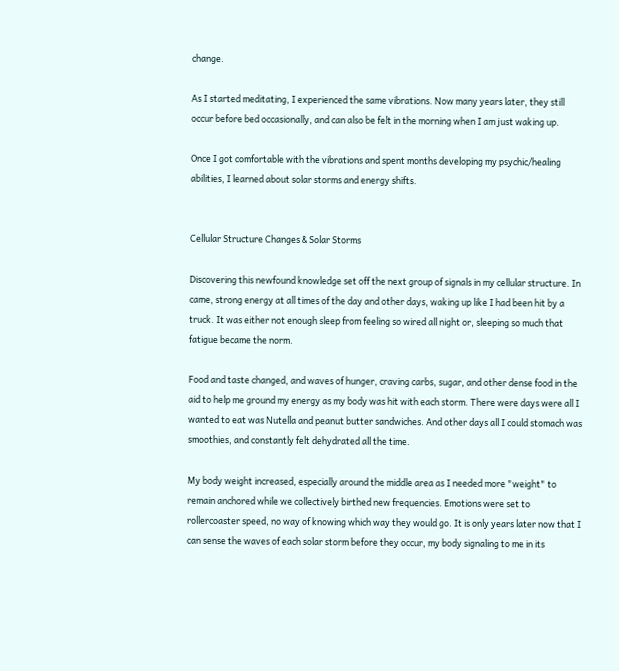change.

As I started meditating, I experienced the same vibrations. Now many years later, they still occur before bed occasionally, and can also be felt in the morning when I am just waking up.

Once I got comfortable with the vibrations and spent months developing my psychic/healing abilities, I learned about solar storms and energy shifts.


Cellular Structure Changes & Solar Storms

Discovering this newfound knowledge set off the next group of signals in my cellular structure. In came, strong energy at all times of the day and other days, waking up like I had been hit by a truck. It was either not enough sleep from feeling so wired all night or, sleeping so much that fatigue became the norm.

Food and taste changed, and waves of hunger, craving carbs, sugar, and other dense food in the aid to help me ground my energy as my body was hit with each storm. There were days were all I wanted to eat was Nutella and peanut butter sandwiches. And other days all I could stomach was smoothies, and constantly felt dehydrated all the time.

My body weight increased, especially around the middle area as I needed more "weight" to remain anchored while we collectively birthed new frequencies. Emotions were set to rollercoaster speed, no way of knowing which way they would go. It is only years later now that I can sense the waves of each solar storm before they occur, my body signaling to me in its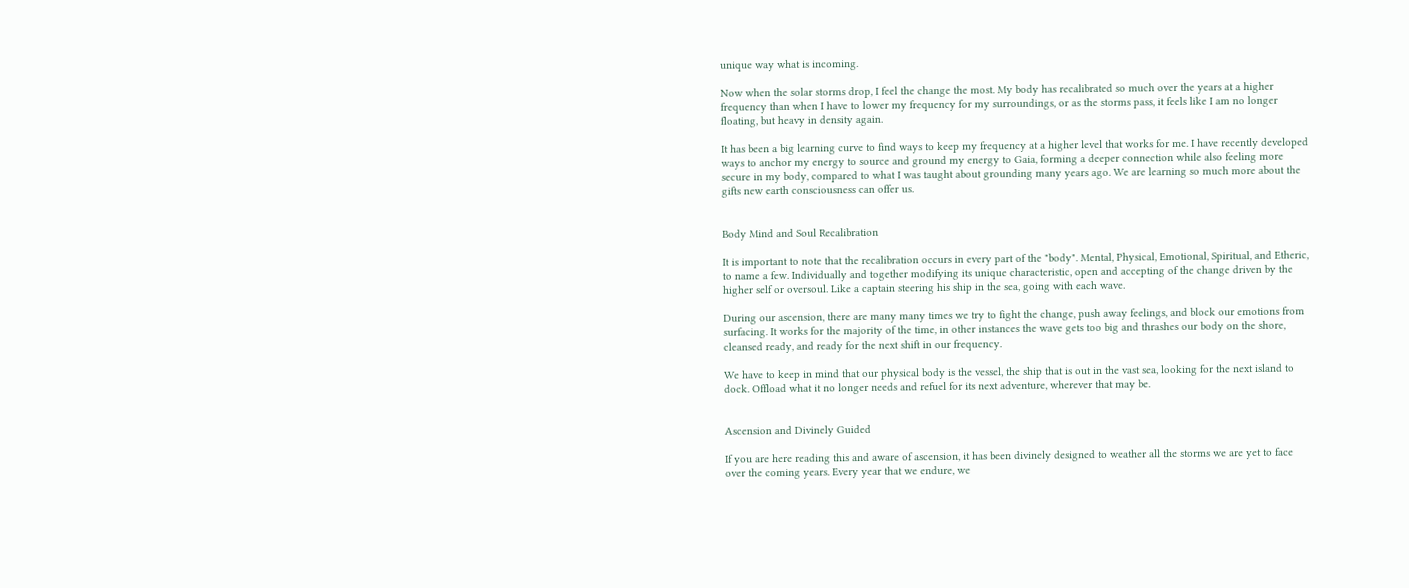unique way what is incoming.

Now when the solar storms drop, I feel the change the most. My body has recalibrated so much over the years at a higher frequency than when I have to lower my frequency for my surroundings, or as the storms pass, it feels like I am no longer floating, but heavy in density again.

It has been a big learning curve to find ways to keep my frequency at a higher level that works for me. I have recently developed ways to anchor my energy to source and ground my energy to Gaia, forming a deeper connection while also feeling more secure in my body, compared to what I was taught about grounding many years ago. We are learning so much more about the gifts new earth consciousness can offer us.


Body Mind and Soul Recalibration

It is important to note that the recalibration occurs in every part of the "body". Mental, Physical, Emotional, Spiritual, and Etheric, to name a few. Individually and together modifying its unique characteristic, open and accepting of the change driven by the higher self or oversoul. Like a captain steering his ship in the sea, going with each wave.

During our ascension, there are many many times we try to fight the change, push away feelings, and block our emotions from surfacing. It works for the majority of the time, in other instances the wave gets too big and thrashes our body on the shore, cleansed ready, and ready for the next shift in our frequency.

We have to keep in mind that our physical body is the vessel, the ship that is out in the vast sea, looking for the next island to dock. Offload what it no longer needs and refuel for its next adventure, wherever that may be.


Ascension and Divinely Guided

If you are here reading this and aware of ascension, it has been divinely designed to weather all the storms we are yet to face over the coming years. Every year that we endure, we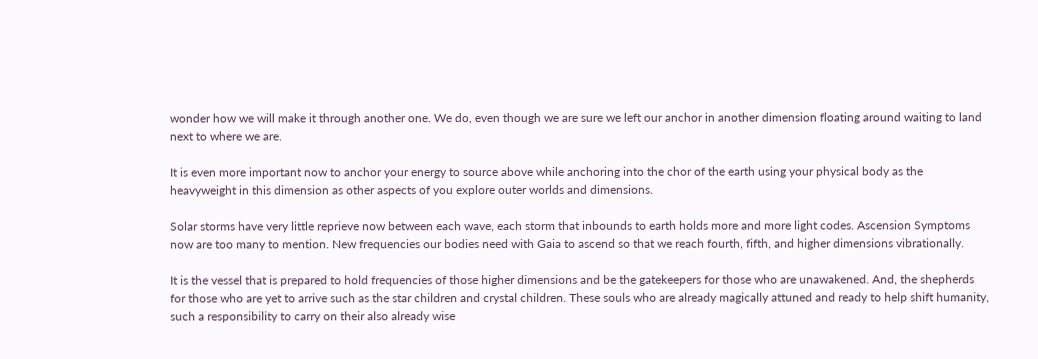wonder how we will make it through another one. We do, even though we are sure we left our anchor in another dimension floating around waiting to land next to where we are.

It is even more important now to anchor your energy to source above while anchoring into the chor of the earth using your physical body as the heavyweight in this dimension as other aspects of you explore outer worlds and dimensions.

Solar storms have very little reprieve now between each wave, each storm that inbounds to earth holds more and more light codes. Ascension Symptoms now are too many to mention. New frequencies our bodies need with Gaia to ascend so that we reach fourth, fifth, and higher dimensions vibrationally.

It is the vessel that is prepared to hold frequencies of those higher dimensions and be the gatekeepers for those who are unawakened. And, the shepherds for those who are yet to arrive such as the star children and crystal children. These souls who are already magically attuned and ready to help shift humanity, such a responsibility to carry on their also already wise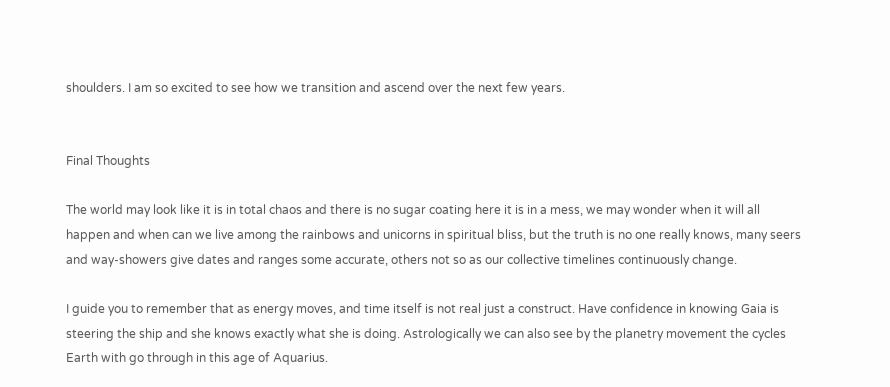shoulders. I am so excited to see how we transition and ascend over the next few years.


Final Thoughts

The world may look like it is in total chaos and there is no sugar coating here it is in a mess, we may wonder when it will all happen and when can we live among the rainbows and unicorns in spiritual bliss, but the truth is no one really knows, many seers and way-showers give dates and ranges some accurate, others not so as our collective timelines continuously change.

I guide you to remember that as energy moves, and time itself is not real just a construct. Have confidence in knowing Gaia is steering the ship and she knows exactly what she is doing. Astrologically we can also see by the planetry movement the cycles Earth with go through in this age of Aquarius.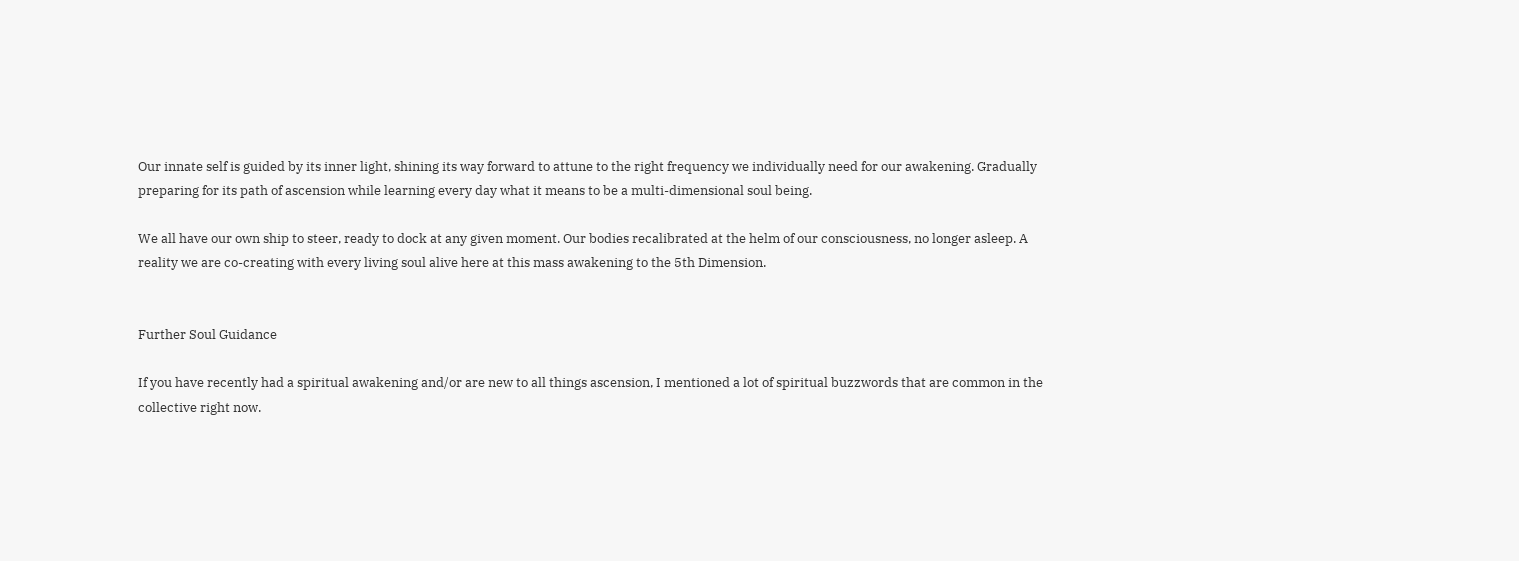Our innate self is guided by its inner light, shining its way forward to attune to the right frequency we individually need for our awakening. Gradually preparing for its path of ascension while learning every day what it means to be a multi-dimensional soul being.

We all have our own ship to steer, ready to dock at any given moment. Our bodies recalibrated at the helm of our consciousness, no longer asleep. A reality we are co-creating with every living soul alive here at this mass awakening to the 5th Dimension.


Further Soul Guidance

If you have recently had a spiritual awakening and/or are new to all things ascension, I mentioned a lot of spiritual buzzwords that are common in the collective right now.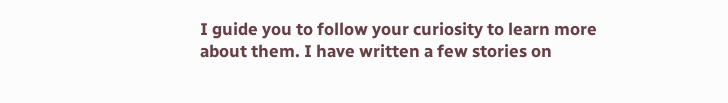I guide you to follow your curiosity to learn more about them. I have written a few stories on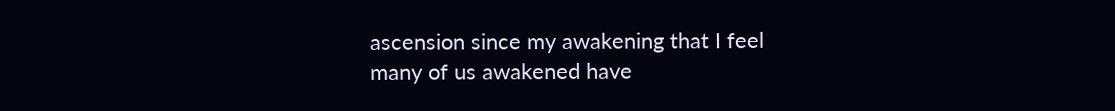ascension since my awakening that I feel many of us awakened have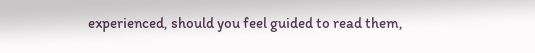experienced, should you feel guided to read them,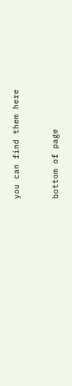you can find them here


bottom of page